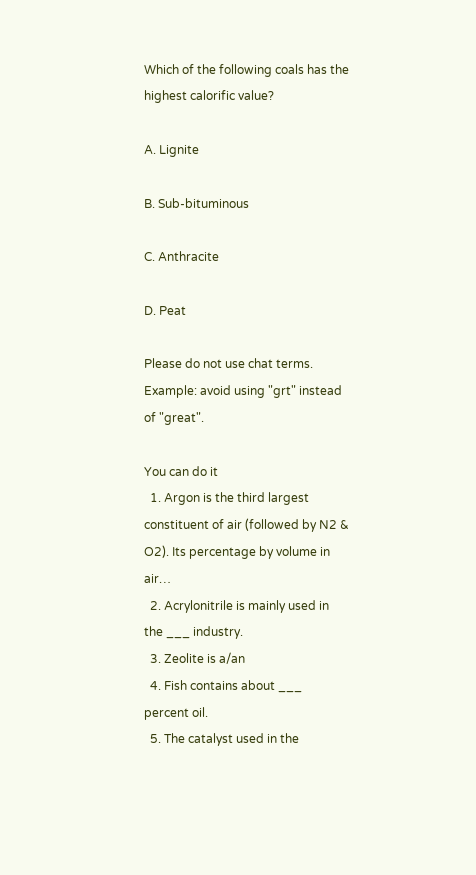Which of the following coals has the highest calorific value?

A. Lignite

B. Sub-bituminous

C. Anthracite

D. Peat

Please do not use chat terms. Example: avoid using "grt" instead of "great".

You can do it
  1. Argon is the third largest constituent of air (followed by N2 & O2). Its percentage by volume in air…
  2. Acrylonitrile is mainly used in the ___ industry.
  3. Zeolite is a/an
  4. Fish contains about ___ percent oil.
  5. The catalyst used in the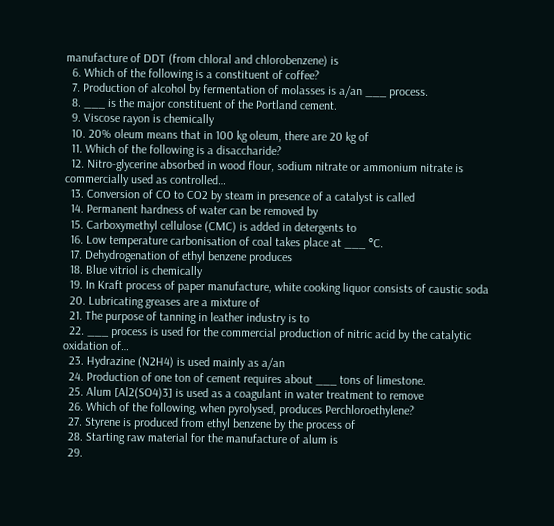manufacture of DDT (from chloral and chlorobenzene) is
  6. Which of the following is a constituent of coffee?
  7. Production of alcohol by fermentation of molasses is a/an ___ process.
  8. ___ is the major constituent of the Portland cement.
  9. Viscose rayon is chemically
  10. 20% oleum means that in 100 kg oleum, there are 20 kg of
  11. Which of the following is a disaccharide?
  12. Nitro-glycerine absorbed in wood flour, sodium nitrate or ammonium nitrate is commercially used as controlled…
  13. Conversion of CO to CO2 by steam in presence of a catalyst is called
  14. Permanent hardness of water can be removed by
  15. Carboxymethyl cellulose (CMC) is added in detergents to
  16. Low temperature carbonisation of coal takes place at ___ °C.
  17. Dehydrogenation of ethyl benzene produces
  18. Blue vitriol is chemically
  19. In Kraft process of paper manufacture, white cooking liquor consists of caustic soda
  20. Lubricating greases are a mixture of
  21. The purpose of tanning in leather industry is to
  22. ___ process is used for the commercial production of nitric acid by the catalytic oxidation of…
  23. Hydrazine (N2H4) is used mainly as a/an
  24. Production of one ton of cement requires about ___ tons of limestone.
  25. Alum [Al2(SO4)3] is used as a coagulant in water treatment to remove
  26. Which of the following, when pyrolysed, produces Perchloroethylene?
  27. Styrene is produced from ethyl benzene by the process of
  28. Starting raw material for the manufacture of alum is
  29.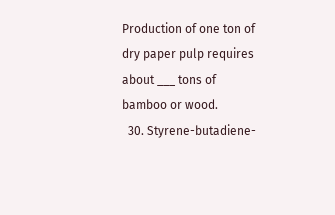Production of one ton of dry paper pulp requires about ___ tons of bamboo or wood.
  30. Styrene-butadiene-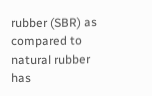rubber (SBR) as compared to natural rubber has